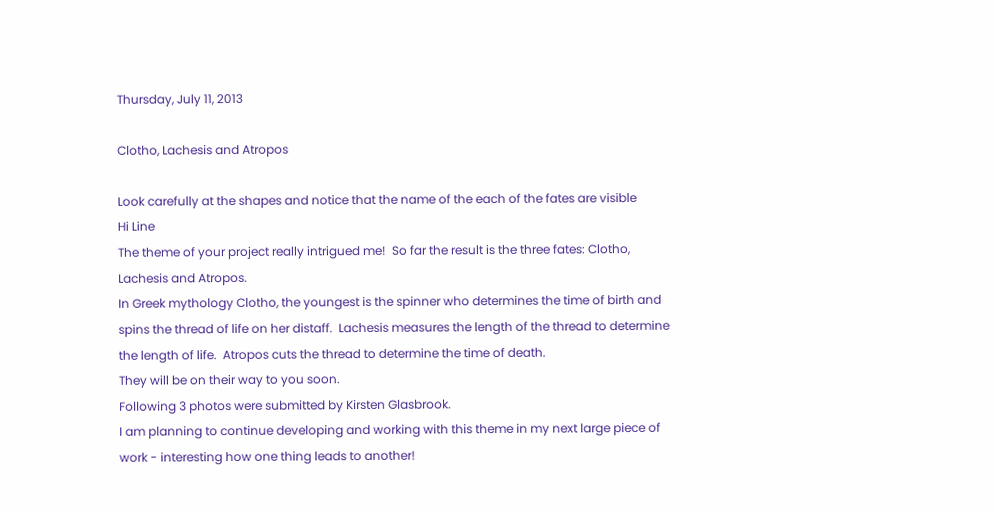Thursday, July 11, 2013

Clotho, Lachesis and Atropos

Look carefully at the shapes and notice that the name of the each of the fates are visible
Hi Line
The theme of your project really intrigued me!  So far the result is the three fates: Clotho, Lachesis and Atropos.
In Greek mythology Clotho, the youngest is the spinner who determines the time of birth and spins the thread of life on her distaff.  Lachesis measures the length of the thread to determine the length of life.  Atropos cuts the thread to determine the time of death.
They will be on their way to you soon.
Following 3 photos were submitted by Kirsten Glasbrook.
I am planning to continue developing and working with this theme in my next large piece of work - interesting how one thing leads to another!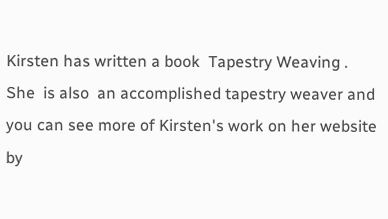Kirsten has written a book  Tapestry Weaving .  She  is also  an accomplished tapestry weaver and you can see more of Kirsten's work on her website by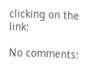clicking on the link:

No comments: